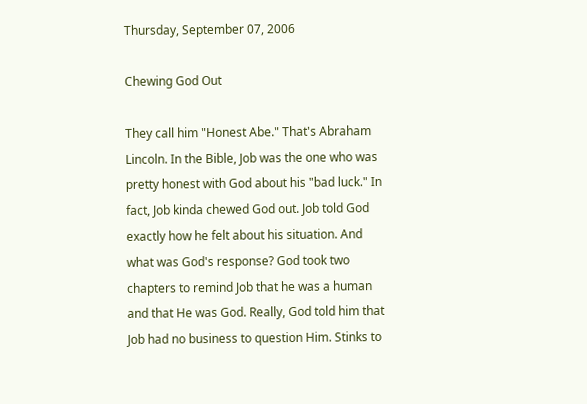Thursday, September 07, 2006

Chewing God Out

They call him "Honest Abe." That's Abraham Lincoln. In the Bible, Job was the one who was pretty honest with God about his "bad luck." In fact, Job kinda chewed God out. Job told God exactly how he felt about his situation. And what was God's response? God took two chapters to remind Job that he was a human and that He was God. Really, God told him that Job had no business to question Him. Stinks to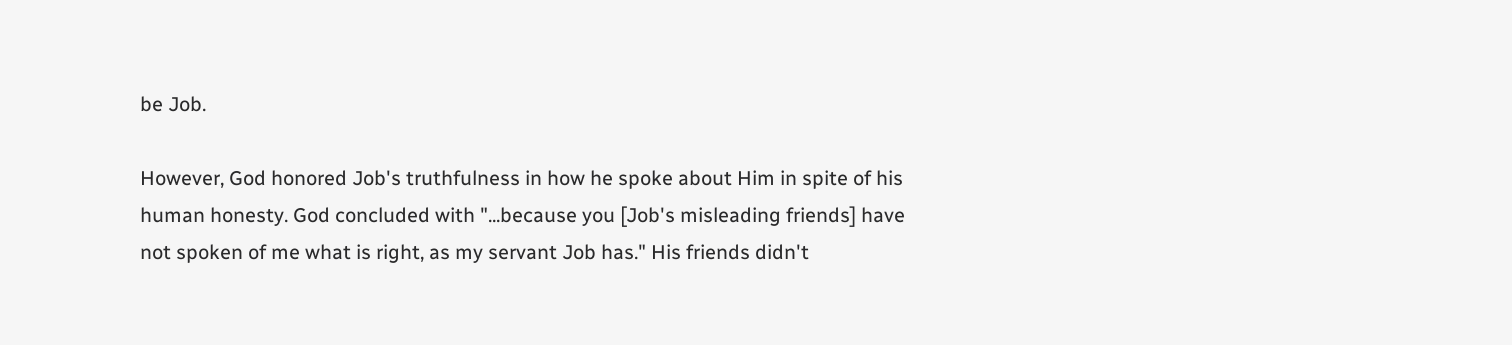be Job.

However, God honored Job's truthfulness in how he spoke about Him in spite of his human honesty. God concluded with "...because you [Job's misleading friends] have not spoken of me what is right, as my servant Job has." His friends didn't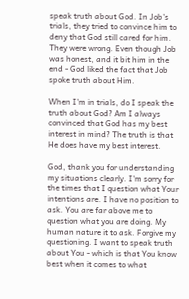speak truth about God. In Job's trials, they tried to convince him to deny that God still cared for him. They were wrong. Even though Job was honest, and it bit him in the end - God liked the fact that Job spoke truth about Him.

When I'm in trials, do I speak the truth about God? Am I always convinced that God has my best interest in mind? The truth is that He does have my best interest.

God, thank you for understanding my situations clearly. I'm sorry for the times that I question what Your intentions are. I have no position to ask. You are far above me to question what you are doing. My human nature it to ask. Forgive my questioning. I want to speak truth about You - which is that You know best when it comes to what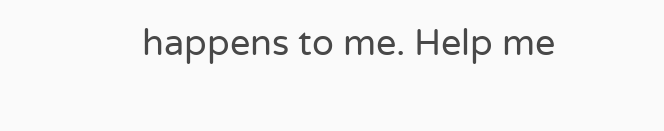happens to me. Help me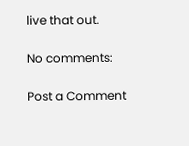live that out.

No comments:

Post a Comment